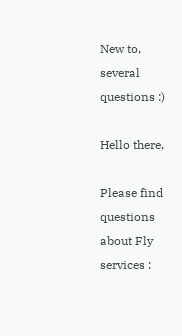New to, several questions :)

Hello there,

Please find questions about Fly services :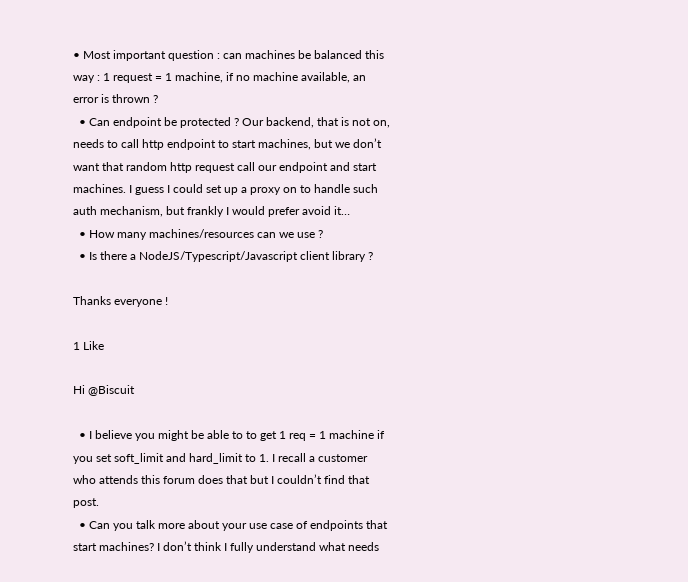• Most important question : can machines be balanced this way : 1 request = 1 machine, if no machine available, an error is thrown ?
  • Can endpoint be protected ? Our backend, that is not on, needs to call http endpoint to start machines, but we don’t want that random http request call our endpoint and start machines. I guess I could set up a proxy on to handle such auth mechanism, but frankly I would prefer avoid it…
  • How many machines/resources can we use ?
  • Is there a NodeJS/Typescript/Javascript client library ?

Thanks everyone !

1 Like

Hi @Biscuit

  • I believe you might be able to to get 1 req = 1 machine if you set soft_limit and hard_limit to 1. I recall a customer who attends this forum does that but I couldn’t find that post.
  • Can you talk more about your use case of endpoints that start machines? I don’t think I fully understand what needs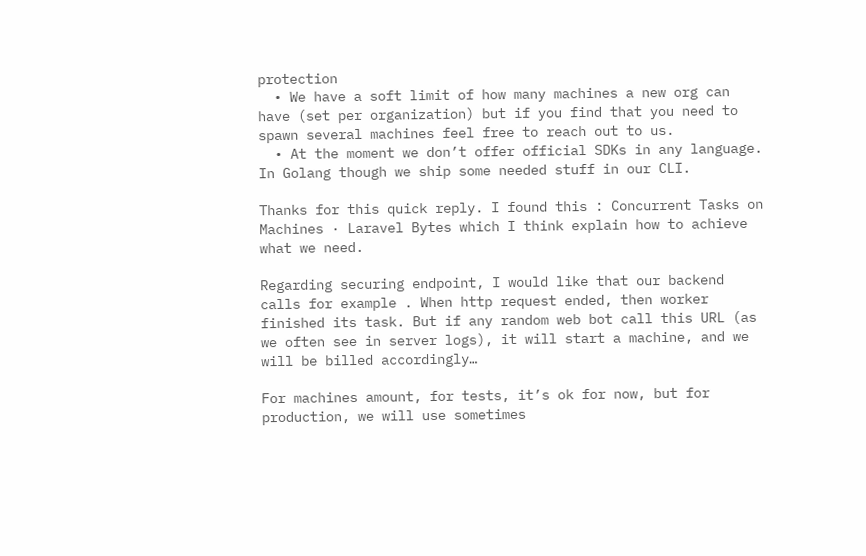protection
  • We have a soft limit of how many machines a new org can have (set per organization) but if you find that you need to spawn several machines feel free to reach out to us.
  • At the moment we don’t offer official SDKs in any language. In Golang though we ship some needed stuff in our CLI.

Thanks for this quick reply. I found this : Concurrent Tasks on Machines · Laravel Bytes which I think explain how to achieve what we need.

Regarding securing endpoint, I would like that our backend calls for example . When http request ended, then worker finished its task. But if any random web bot call this URL (as we often see in server logs), it will start a machine, and we will be billed accordingly…

For machines amount, for tests, it’s ok for now, but for production, we will use sometimes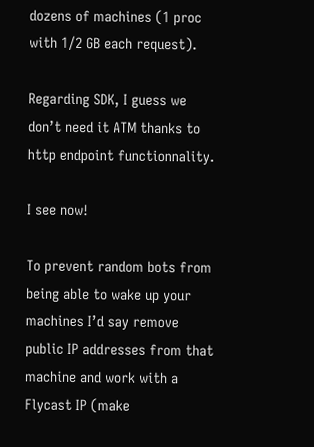dozens of machines (1 proc with 1/2 GB each request).

Regarding SDK, I guess we don’t need it ATM thanks to http endpoint functionnality.

I see now!

To prevent random bots from being able to wake up your machines I’d say remove public IP addresses from that machine and work with a Flycast IP (make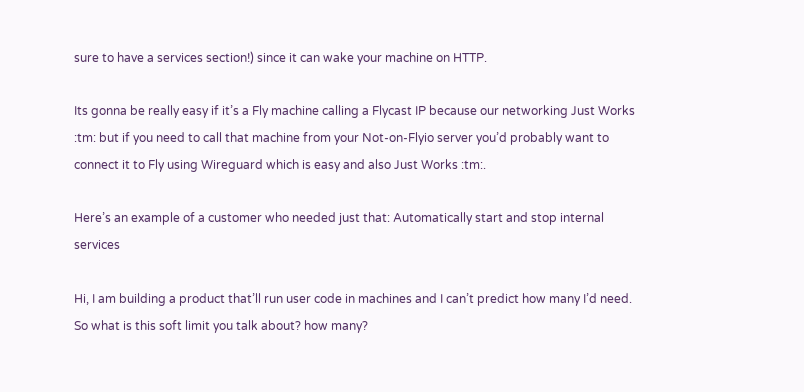sure to have a services section!) since it can wake your machine on HTTP.

Its gonna be really easy if it’s a Fly machine calling a Flycast IP because our networking Just Works :tm: but if you need to call that machine from your Not-on-Flyio server you’d probably want to connect it to Fly using Wireguard which is easy and also Just Works :tm:.

Here’s an example of a customer who needed just that: Automatically start and stop internal services

Hi, I am building a product that’ll run user code in machines and I can’t predict how many I’d need. So what is this soft limit you talk about? how many?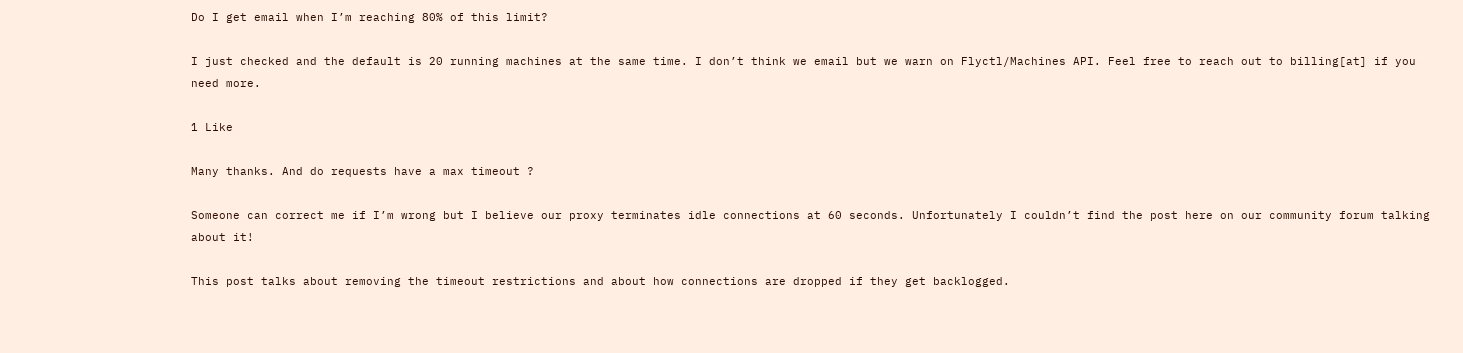Do I get email when I’m reaching 80% of this limit?

I just checked and the default is 20 running machines at the same time. I don’t think we email but we warn on Flyctl/Machines API. Feel free to reach out to billing[at] if you need more.

1 Like

Many thanks. And do requests have a max timeout ?

Someone can correct me if I’m wrong but I believe our proxy terminates idle connections at 60 seconds. Unfortunately I couldn’t find the post here on our community forum talking about it!

This post talks about removing the timeout restrictions and about how connections are dropped if they get backlogged.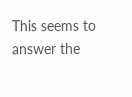This seems to answer the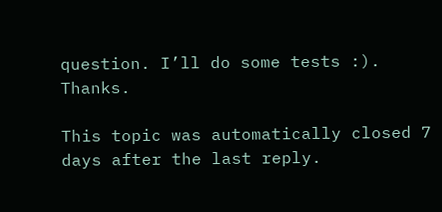question. I’ll do some tests :). Thanks.

This topic was automatically closed 7 days after the last reply.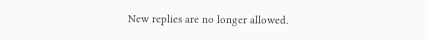New replies are no longer allowed.